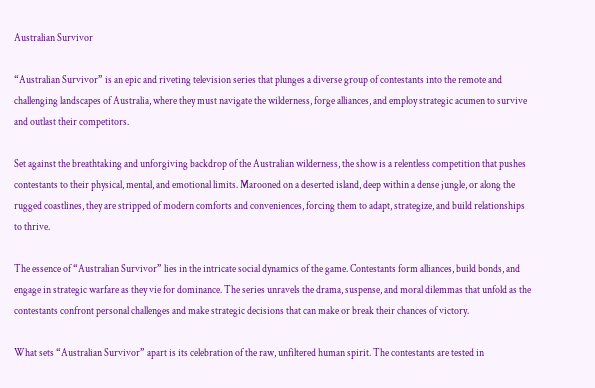Australian Survivor

“Australian Survivor” is an epic and riveting television series that plunges a diverse group of contestants into the remote and challenging landscapes of Australia, where they must navigate the wilderness, forge alliances, and employ strategic acumen to survive and outlast their competitors.

Set against the breathtaking and unforgiving backdrop of the Australian wilderness, the show is a relentless competition that pushes contestants to their physical, mental, and emotional limits. Marooned on a deserted island, deep within a dense jungle, or along the rugged coastlines, they are stripped of modern comforts and conveniences, forcing them to adapt, strategize, and build relationships to thrive.

The essence of “Australian Survivor” lies in the intricate social dynamics of the game. Contestants form alliances, build bonds, and engage in strategic warfare as they vie for dominance. The series unravels the drama, suspense, and moral dilemmas that unfold as the contestants confront personal challenges and make strategic decisions that can make or break their chances of victory.

What sets “Australian Survivor” apart is its celebration of the raw, unfiltered human spirit. The contestants are tested in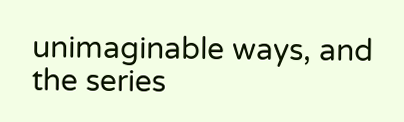unimaginable ways, and the series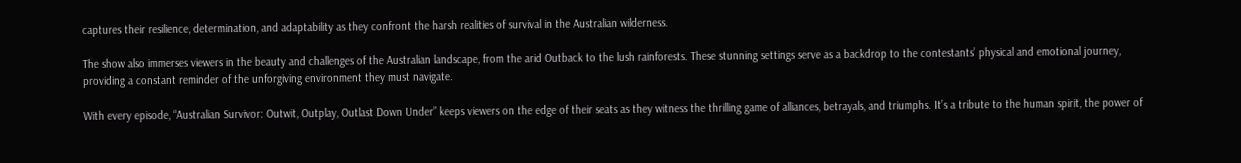captures their resilience, determination, and adaptability as they confront the harsh realities of survival in the Australian wilderness.

The show also immerses viewers in the beauty and challenges of the Australian landscape, from the arid Outback to the lush rainforests. These stunning settings serve as a backdrop to the contestants’ physical and emotional journey, providing a constant reminder of the unforgiving environment they must navigate.

With every episode, “Australian Survivor: Outwit, Outplay, Outlast Down Under” keeps viewers on the edge of their seats as they witness the thrilling game of alliances, betrayals, and triumphs. It’s a tribute to the human spirit, the power of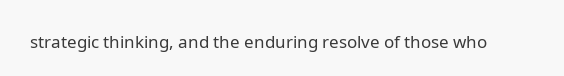strategic thinking, and the enduring resolve of those who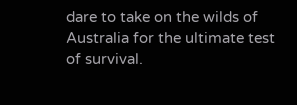dare to take on the wilds of Australia for the ultimate test of survival.